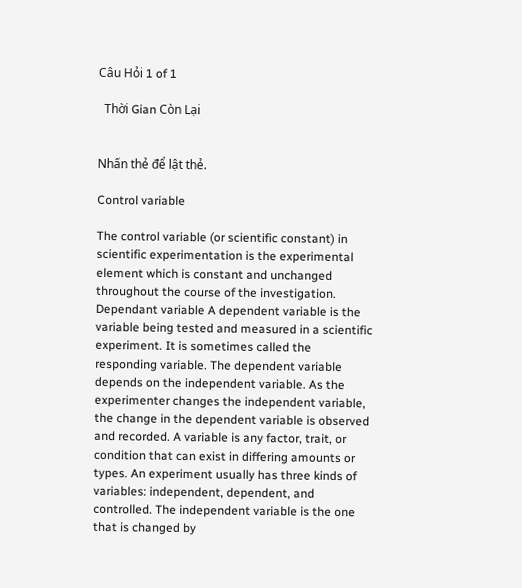Câu Hỏi 1 of 1

  Thời Gian Còn Lại


Nhấn thẻ để lật thẻ.

Control variable

The control variable (or scientific constant) in scientific experimentation is the experimental element which is constant and unchanged throughout the course of the investigation. Dependant variable A dependent variable is the variable being tested and measured in a scientific experiment. It is sometimes called the responding variable. The dependent variable depends on the independent variable. As the experimenter changes the independent variable, the change in the dependent variable is observed and recorded. A variable is any factor, trait, or condition that can exist in differing amounts or types. An experiment usually has three kinds of variables: independent, dependent, and controlled. The independent variable is the one that is changed by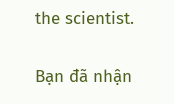the scientist.

Bạn đã nhận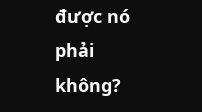được nó phải không?